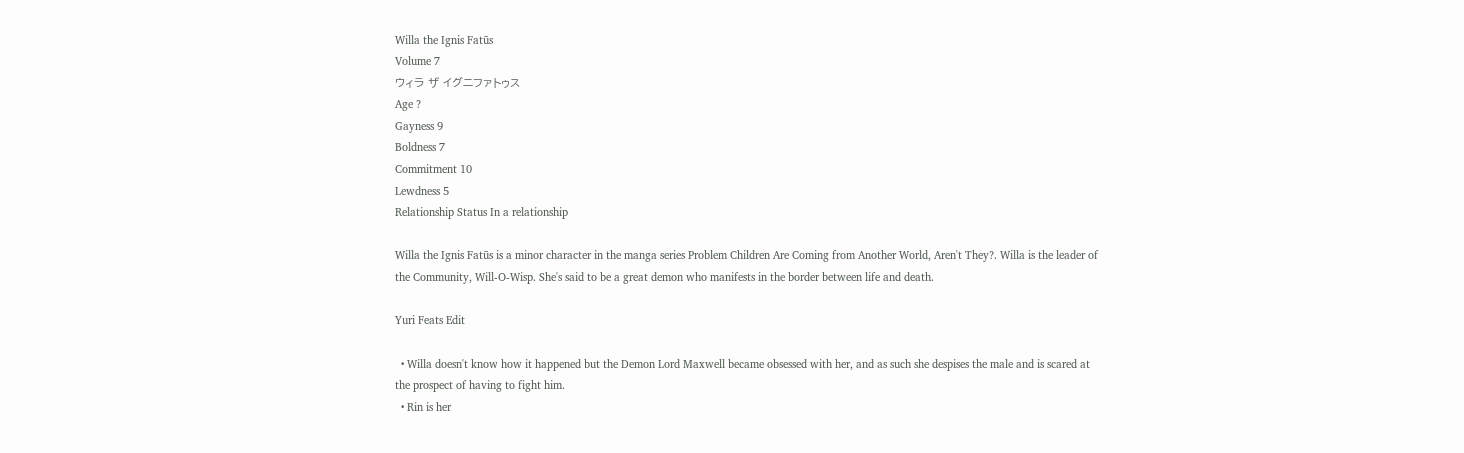Willa the Ignis Fatūs
Volume 7
ウィラ ザ イグニファトゥス
Age ?
Gayness 9
Boldness 7
Commitment 10
Lewdness 5
Relationship Status In a relationship

Willa the Ignis Fatūs is a minor character in the manga series Problem Children Are Coming from Another World, Aren't They?. Willa is the leader of the Community, Will-O-Wisp. She's said to be a great demon who manifests in the border between life and death.

Yuri Feats Edit

  • Willa doesn't know how it happened but the Demon Lord Maxwell became obsessed with her, and as such she despises the male and is scared at the prospect of having to fight him.
  • Rin is her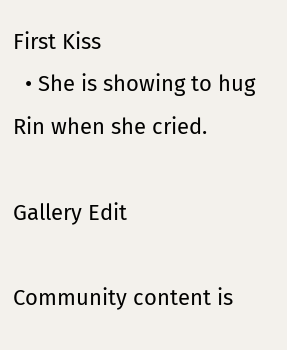First Kiss
  • She is showing to hug Rin when she cried.

Gallery Edit

Community content is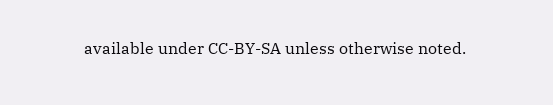available under CC-BY-SA unless otherwise noted.